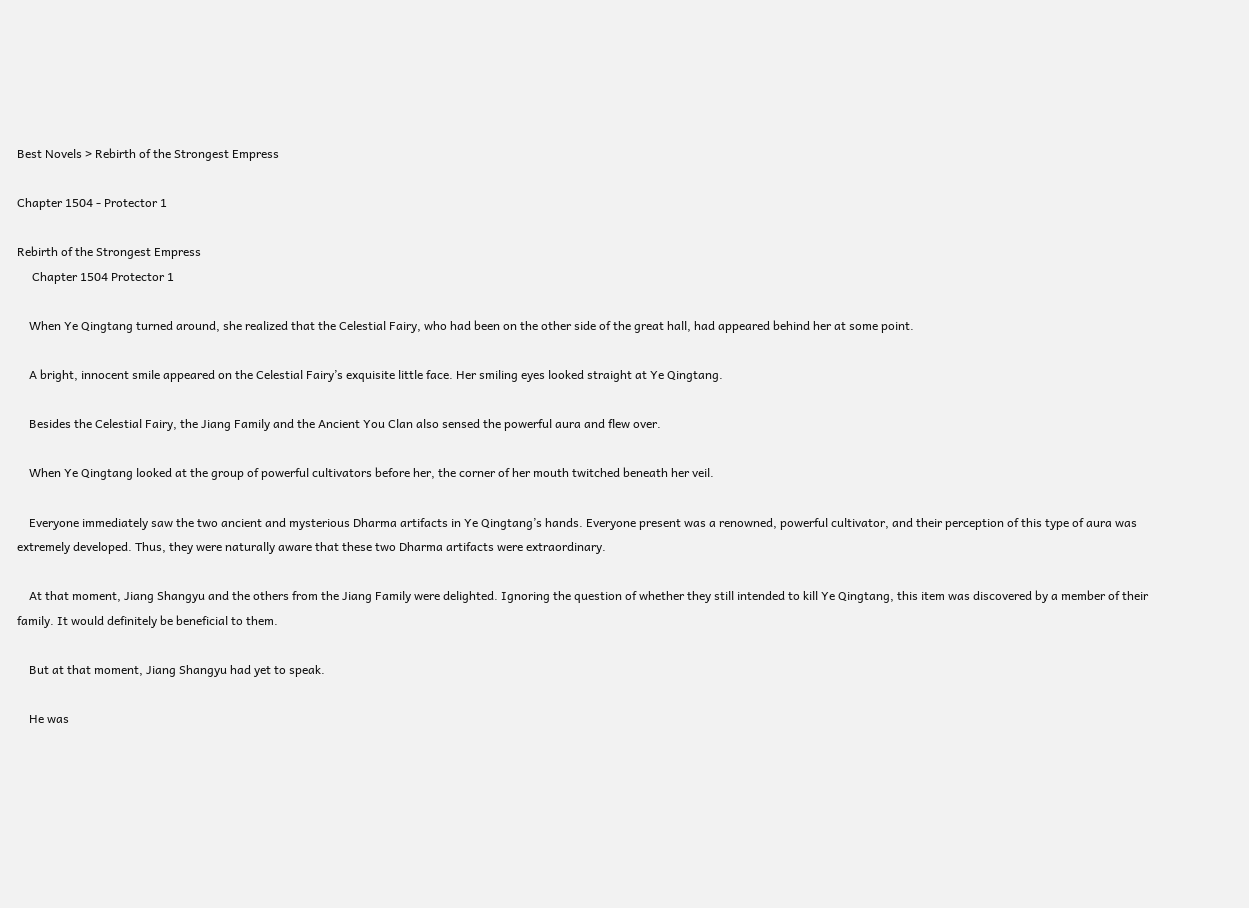Best Novels > Rebirth of the Strongest Empress

Chapter 1504 - Protector 1

Rebirth of the Strongest Empress
     Chapter 1504 Protector 1

    When Ye Qingtang turned around, she realized that the Celestial Fairy, who had been on the other side of the great hall, had appeared behind her at some point.

    A bright, innocent smile appeared on the Celestial Fairy’s exquisite little face. Her smiling eyes looked straight at Ye Qingtang.

    Besides the Celestial Fairy, the Jiang Family and the Ancient You Clan also sensed the powerful aura and flew over.

    When Ye Qingtang looked at the group of powerful cultivators before her, the corner of her mouth twitched beneath her veil.

    Everyone immediately saw the two ancient and mysterious Dharma artifacts in Ye Qingtang’s hands. Everyone present was a renowned, powerful cultivator, and their perception of this type of aura was extremely developed. Thus, they were naturally aware that these two Dharma artifacts were extraordinary.

    At that moment, Jiang Shangyu and the others from the Jiang Family were delighted. Ignoring the question of whether they still intended to kill Ye Qingtang, this item was discovered by a member of their family. It would definitely be beneficial to them.

    But at that moment, Jiang Shangyu had yet to speak.

    He was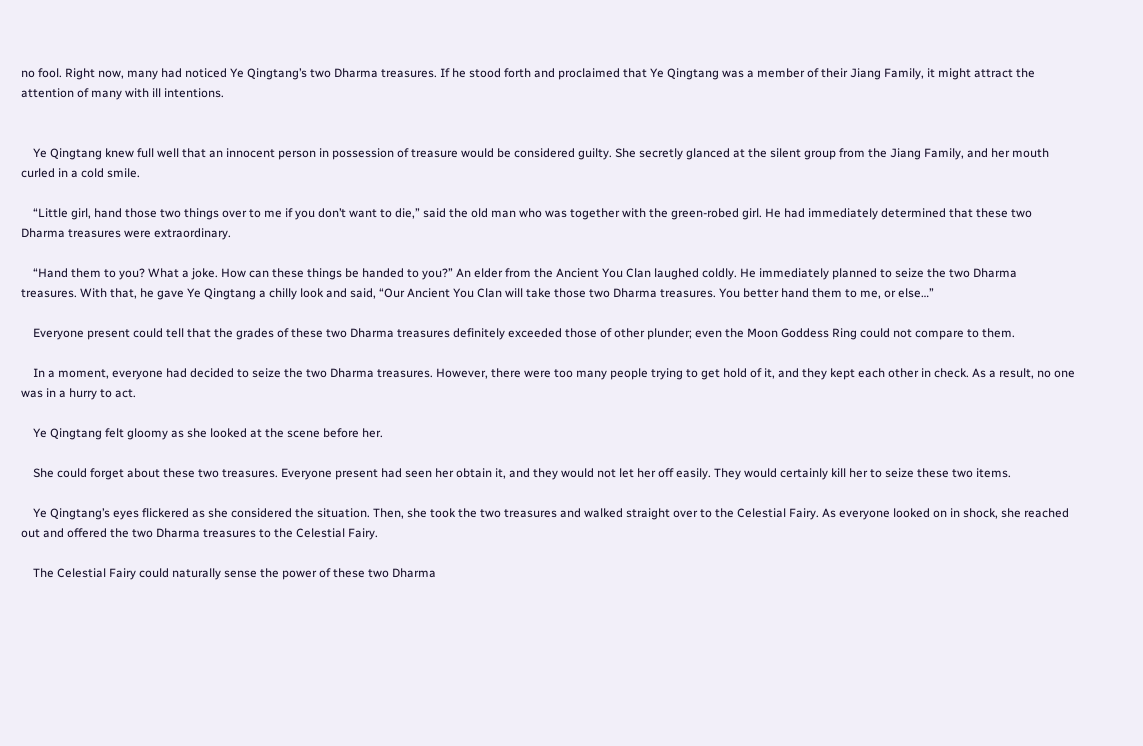no fool. Right now, many had noticed Ye Qingtang’s two Dharma treasures. If he stood forth and proclaimed that Ye Qingtang was a member of their Jiang Family, it might attract the attention of many with ill intentions.


    Ye Qingtang knew full well that an innocent person in possession of treasure would be considered guilty. She secretly glanced at the silent group from the Jiang Family, and her mouth curled in a cold smile.

    “Little girl, hand those two things over to me if you don’t want to die,” said the old man who was together with the green-robed girl. He had immediately determined that these two Dharma treasures were extraordinary.

    “Hand them to you? What a joke. How can these things be handed to you?” An elder from the Ancient You Clan laughed coldly. He immediately planned to seize the two Dharma treasures. With that, he gave Ye Qingtang a chilly look and said, “Our Ancient You Clan will take those two Dharma treasures. You better hand them to me, or else…”

    Everyone present could tell that the grades of these two Dharma treasures definitely exceeded those of other plunder; even the Moon Goddess Ring could not compare to them.

    In a moment, everyone had decided to seize the two Dharma treasures. However, there were too many people trying to get hold of it, and they kept each other in check. As a result, no one was in a hurry to act.

    Ye Qingtang felt gloomy as she looked at the scene before her.

    She could forget about these two treasures. Everyone present had seen her obtain it, and they would not let her off easily. They would certainly kill her to seize these two items.

    Ye Qingtang’s eyes flickered as she considered the situation. Then, she took the two treasures and walked straight over to the Celestial Fairy. As everyone looked on in shock, she reached out and offered the two Dharma treasures to the Celestial Fairy.

    The Celestial Fairy could naturally sense the power of these two Dharma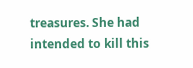treasures. She had intended to kill this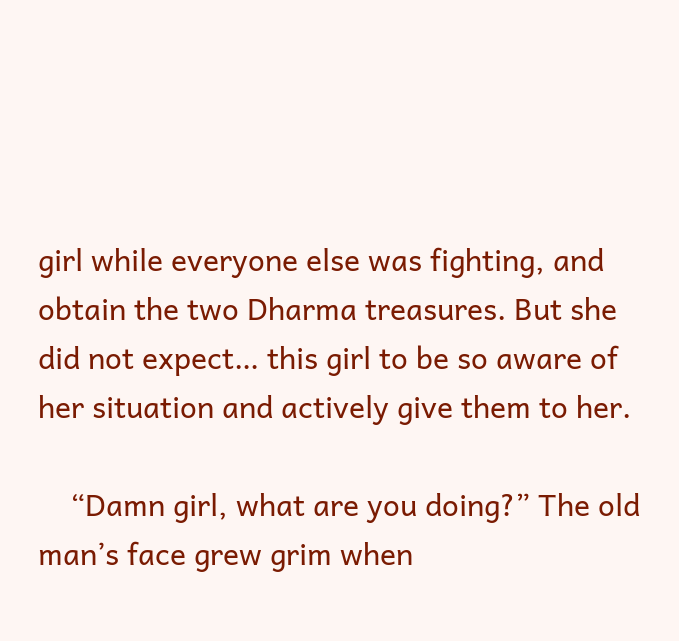girl while everyone else was fighting, and obtain the two Dharma treasures. But she did not expect… this girl to be so aware of her situation and actively give them to her.

    “Damn girl, what are you doing?” The old man’s face grew grim when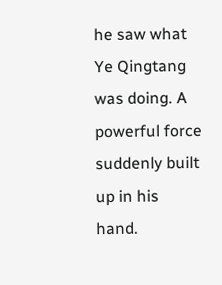he saw what Ye Qingtang was doing. A powerful force suddenly built up in his hand.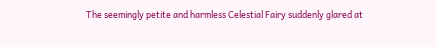The seemingly petite and harmless Celestial Fairy suddenly glared at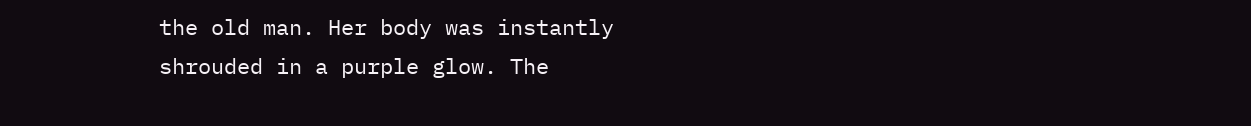the old man. Her body was instantly shrouded in a purple glow. The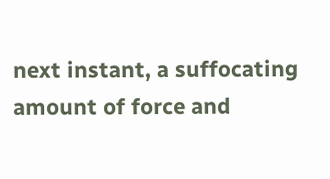next instant, a suffocating amount of force and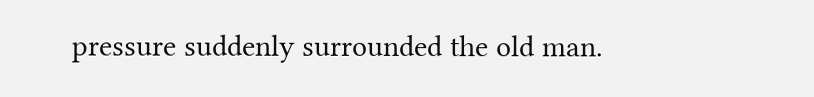pressure suddenly surrounded the old man.